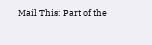Mail This: Part of the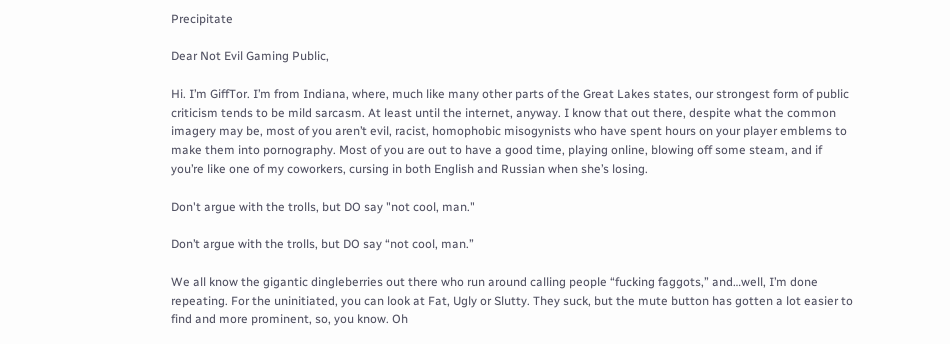Precipitate

Dear Not Evil Gaming Public,

Hi. I’m GiffTor. I’m from Indiana, where, much like many other parts of the Great Lakes states, our strongest form of public criticism tends to be mild sarcasm. At least until the internet, anyway. I know that out there, despite what the common imagery may be, most of you aren’t evil, racist, homophobic misogynists who have spent hours on your player emblems to make them into pornography. Most of you are out to have a good time, playing online, blowing off some steam, and if you’re like one of my coworkers, cursing in both English and Russian when she’s losing.

Don't argue with the trolls, but DO say "not cool, man."

Don’t argue with the trolls, but DO say “not cool, man.”

We all know the gigantic dingleberries out there who run around calling people “fucking faggots,” and…well, I’m done repeating. For the uninitiated, you can look at Fat, Ugly or Slutty. They suck, but the mute button has gotten a lot easier to find and more prominent, so, you know. Oh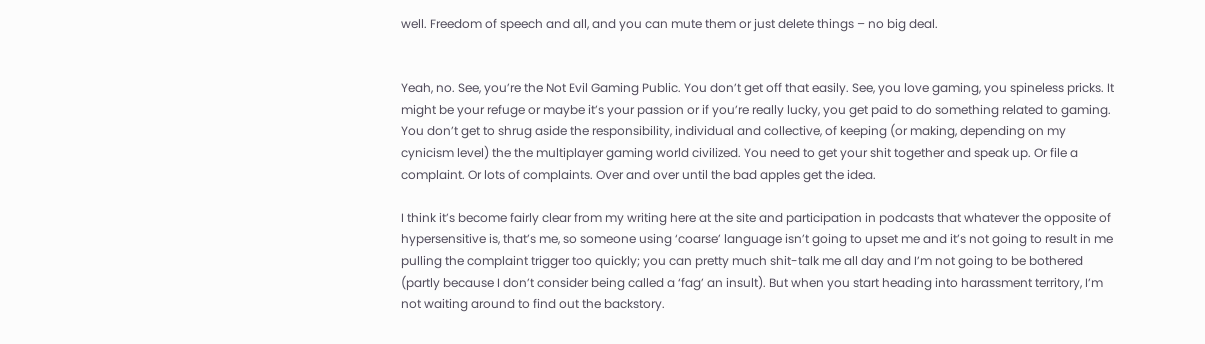well. Freedom of speech and all, and you can mute them or just delete things – no big deal.


Yeah, no. See, you’re the Not Evil Gaming Public. You don’t get off that easily. See, you love gaming, you spineless pricks. It might be your refuge or maybe it’s your passion or if you’re really lucky, you get paid to do something related to gaming. You don’t get to shrug aside the responsibility, individual and collective, of keeping (or making, depending on my cynicism level) the the multiplayer gaming world civilized. You need to get your shit together and speak up. Or file a complaint. Or lots of complaints. Over and over until the bad apples get the idea.

I think it’s become fairly clear from my writing here at the site and participation in podcasts that whatever the opposite of hypersensitive is, that’s me, so someone using ‘coarse’ language isn’t going to upset me and it’s not going to result in me pulling the complaint trigger too quickly; you can pretty much shit-talk me all day and I’m not going to be bothered (partly because I don’t consider being called a ‘fag’ an insult). But when you start heading into harassment territory, I’m not waiting around to find out the backstory.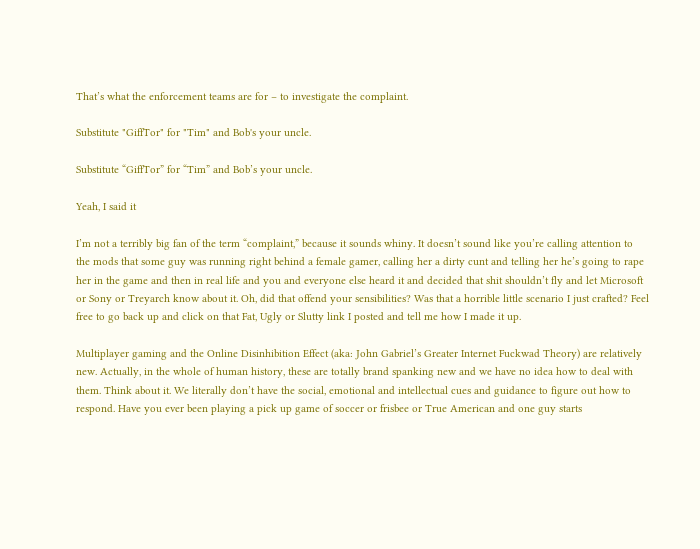That’s what the enforcement teams are for – to investigate the complaint.

Substitute "GiffTor" for "Tim" and Bob's your uncle.

Substitute “GiffTor” for “Tim” and Bob’s your uncle.

Yeah, I said it

I’m not a terribly big fan of the term “complaint,” because it sounds whiny. It doesn’t sound like you’re calling attention to the mods that some guy was running right behind a female gamer, calling her a dirty cunt and telling her he’s going to rape her in the game and then in real life and you and everyone else heard it and decided that shit shouldn’t fly and let Microsoft or Sony or Treyarch know about it. Oh, did that offend your sensibilities? Was that a horrible little scenario I just crafted? Feel free to go back up and click on that Fat, Ugly or Slutty link I posted and tell me how I made it up.

Multiplayer gaming and the Online Disinhibition Effect (aka: John Gabriel’s Greater Internet Fuckwad Theory) are relatively new. Actually, in the whole of human history, these are totally brand spanking new and we have no idea how to deal with them. Think about it. We literally don’t have the social, emotional and intellectual cues and guidance to figure out how to respond. Have you ever been playing a pick up game of soccer or frisbee or True American and one guy starts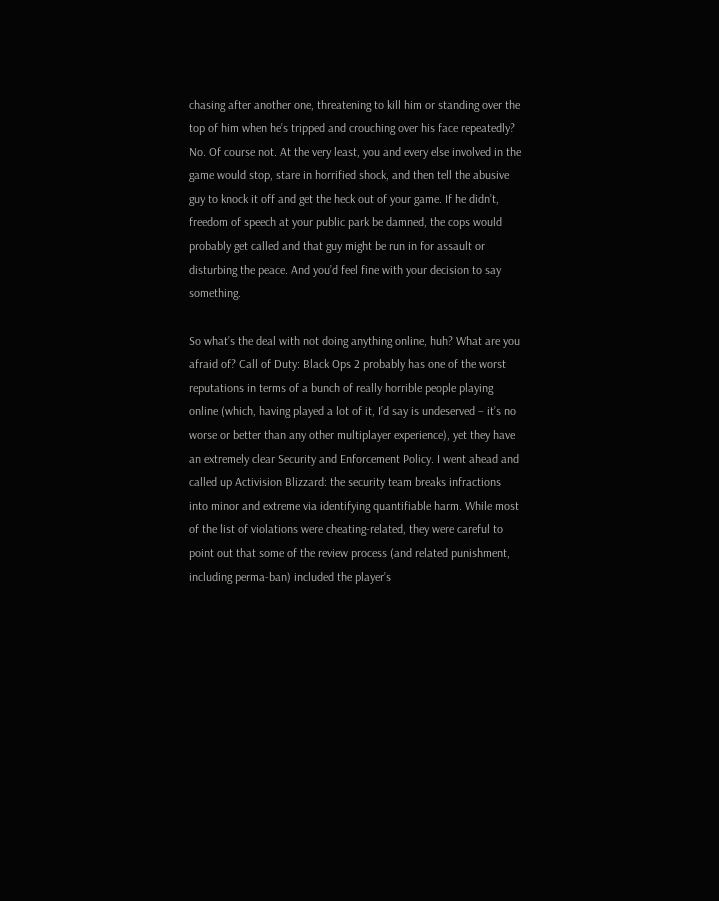chasing after another one, threatening to kill him or standing over the top of him when he’s tripped and crouching over his face repeatedly? No. Of course not. At the very least, you and every else involved in the game would stop, stare in horrified shock, and then tell the abusive guy to knock it off and get the heck out of your game. If he didn’t, freedom of speech at your public park be damned, the cops would probably get called and that guy might be run in for assault or disturbing the peace. And you’d feel fine with your decision to say something.

So what’s the deal with not doing anything online, huh? What are you afraid of? Call of Duty: Black Ops 2 probably has one of the worst reputations in terms of a bunch of really horrible people playing online (which, having played a lot of it, I’d say is undeserved – it’s no worse or better than any other multiplayer experience), yet they have an extremely clear Security and Enforcement Policy. I went ahead and called up Activision Blizzard: the security team breaks infractions into minor and extreme via identifying quantifiable harm. While most of the list of violations were cheating-related, they were careful to point out that some of the review process (and related punishment, including perma-ban) included the player’s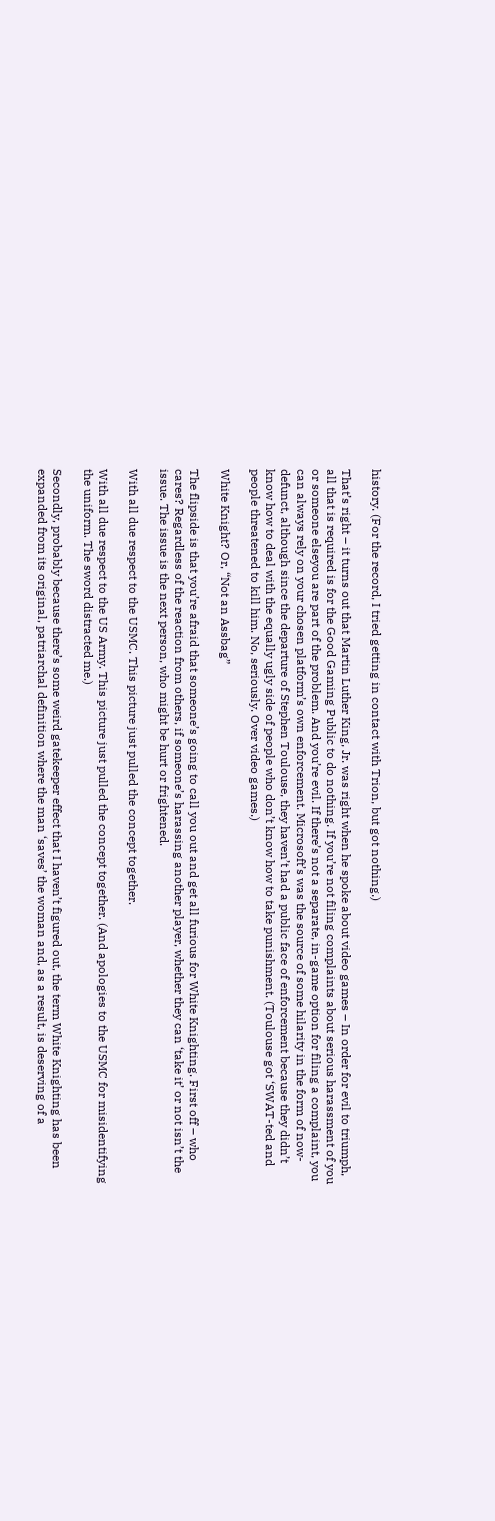history. (For the record, I tried getting in contact with Trion, but got nothing.)

That’s right – it turns out that Martin Luther King, Jr. was right when he spoke about video games – In order for evil to triumph, all that is required is for the Good Gaming Public to do nothing. If you’re not filing complaints about serious harassment of you or someone elseyou are part of the problem. And you’re evil. If there’s not a separate, in-game option for filing a complaint, you can always rely on your chosen platform’s own enforcement. Microsoft’s was the source of some hilarity in the form of now-defunct, although since the departure of Stephen Toulouse, they haven’t had a public face of enforcement because they didn’t know how to deal with the equally ugly side of people who don’t know how to take punishment. (Toulouse got ‘SWAT-ted and people threatened to kill him. No, seriously. Over video games.)

White Knight? Or, “Not an Assbag”

The flipside is that you’re afraid that someone’s going to call you out and get all furious for White Knighting. First off – who cares? Regardless of the reaction from others, if someone’s harassing another player, whether they can ‘take it’ or not isn’t the issue. The issue is the next person, who might be hurt or frightened.

With all due respect to the USMC. This picture just pulled the concept together.

With all due respect to the US Army. This picture just pulled the concept together. (And apologies to the USMC for misidentifying the uniform. The sword distracted me.)

Secondly, probably because there’s some weird gatekeeper effect that I haven’t figured out, the term White Knighting has been expanded from its original, patriarchal definition where the man ‘saves’ the woman and, as a result, is deserving of a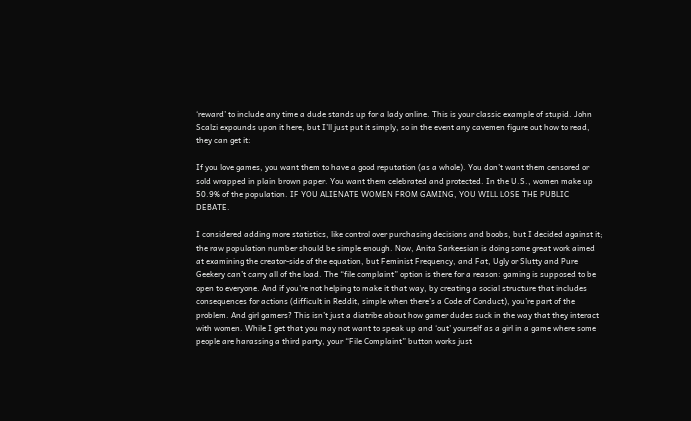‘reward’ to include any time a dude stands up for a lady online. This is your classic example of stupid. John Scalzi expounds upon it here, but I’ll just put it simply, so in the event any cavemen figure out how to read, they can get it:

If you love games, you want them to have a good reputation (as a whole). You don’t want them censored or sold wrapped in plain brown paper. You want them celebrated and protected. In the U.S., women make up 50.9% of the population. IF YOU ALIENATE WOMEN FROM GAMING, YOU WILL LOSE THE PUBLIC DEBATE.

I considered adding more statistics, like control over purchasing decisions and boobs, but I decided against it; the raw population number should be simple enough. Now, Anita Sarkeesian is doing some great work aimed at examining the creator-side of the equation, but Feminist Frequency, and Fat, Ugly or Slutty and Pure Geekery can’t carry all of the load. The “file complaint” option is there for a reason: gaming is supposed to be open to everyone. And if you’re not helping to make it that way, by creating a social structure that includes consequences for actions (difficult in Reddit, simple when there’s a Code of Conduct), you’re part of the problem. And girl gamers? This isn’t just a diatribe about how gamer dudes suck in the way that they interact with women. While I get that you may not want to speak up and ‘out’ yourself as a girl in a game where some people are harassing a third party, your “File Complaint” button works just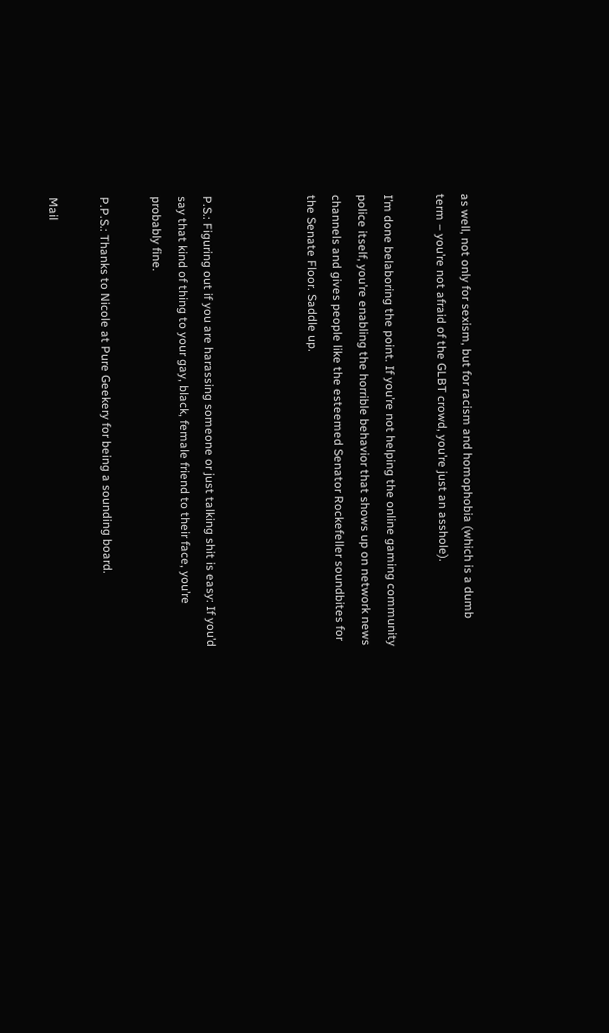as well, not only for sexism, but for racism and homophobia (which is a dumb term – you’re not afraid of the GLBT crowd, you’re just an asshole).

I’m done belaboring the point. If you’re not helping the online gaming community police itself, you’re enabling the horrible behavior that shows up on network news channels and gives people like the esteemed Senator Rockefeller soundbites for the Senate Floor. Saddle up.



P.S.: Figuring out if you are harassing someone or just talking shit is easy: If you’d say that kind of thing to your gay, black, female friend to their face, you’re probably fine.

P.P.S.: Thanks to Nicole at Pure Geekery for being a sounding board.

Mail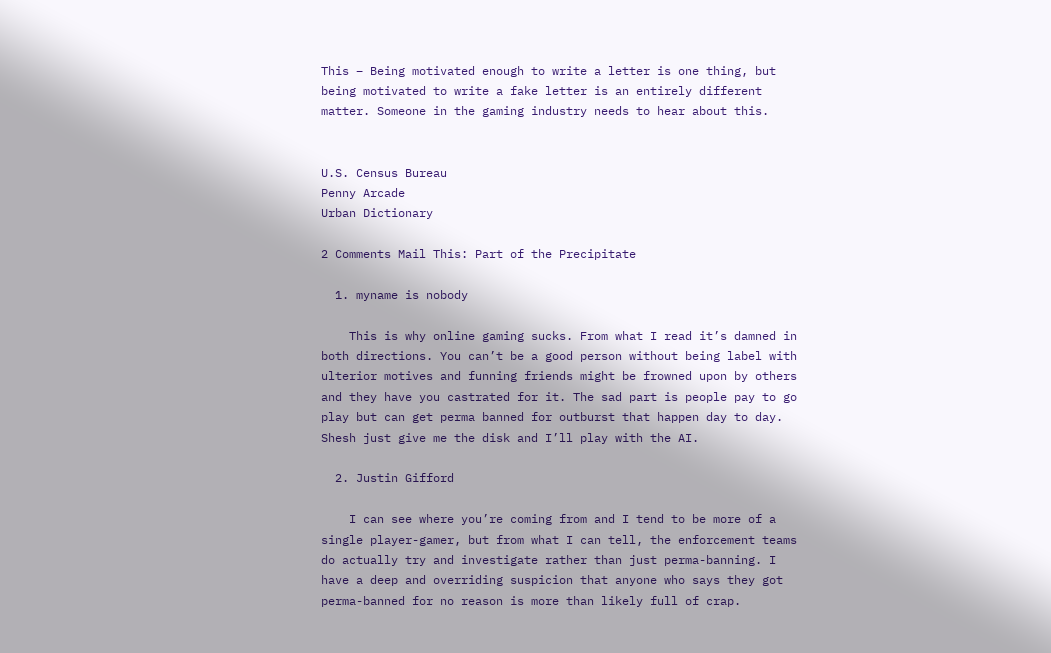This – Being motivated enough to write a letter is one thing, but being motivated to write a fake letter is an entirely different matter. Someone in the gaming industry needs to hear about this.


U.S. Census Bureau
Penny Arcade
Urban Dictionary

2 Comments Mail This: Part of the Precipitate

  1. myname is nobody

    This is why online gaming sucks. From what I read it’s damned in both directions. You can’t be a good person without being label with ulterior motives and funning friends might be frowned upon by others and they have you castrated for it. The sad part is people pay to go play but can get perma banned for outburst that happen day to day. Shesh just give me the disk and I’ll play with the AI.

  2. Justin Gifford

    I can see where you’re coming from and I tend to be more of a single player-gamer, but from what I can tell, the enforcement teams do actually try and investigate rather than just perma-banning. I have a deep and overriding suspicion that anyone who says they got perma-banned for no reason is more than likely full of crap.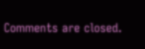Comments are closed.